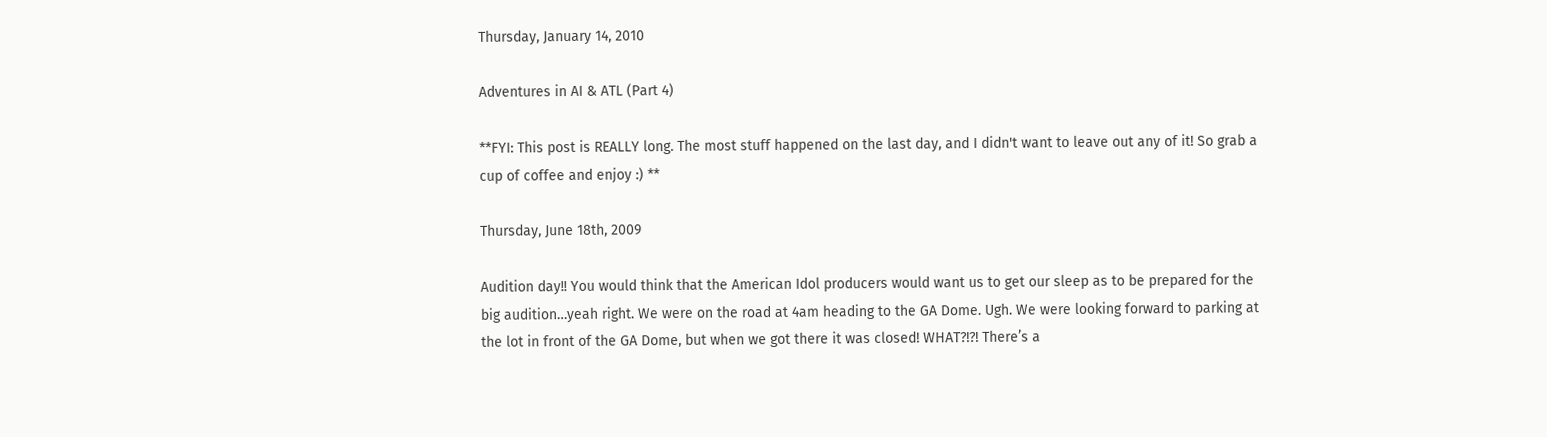Thursday, January 14, 2010

Adventures in AI & ATL (Part 4)

**FYI: This post is REALLY long. The most stuff happened on the last day, and I didn't want to leave out any of it! So grab a cup of coffee and enjoy :) **

Thursday, June 18th, 2009

Audition day!! You would think that the American Idol producers would want us to get our sleep as to be prepared for the big audition…yeah right. We were on the road at 4am heading to the GA Dome. Ugh. We were looking forward to parking at the lot in front of the GA Dome, but when we got there it was closed! WHAT?!?! There’s a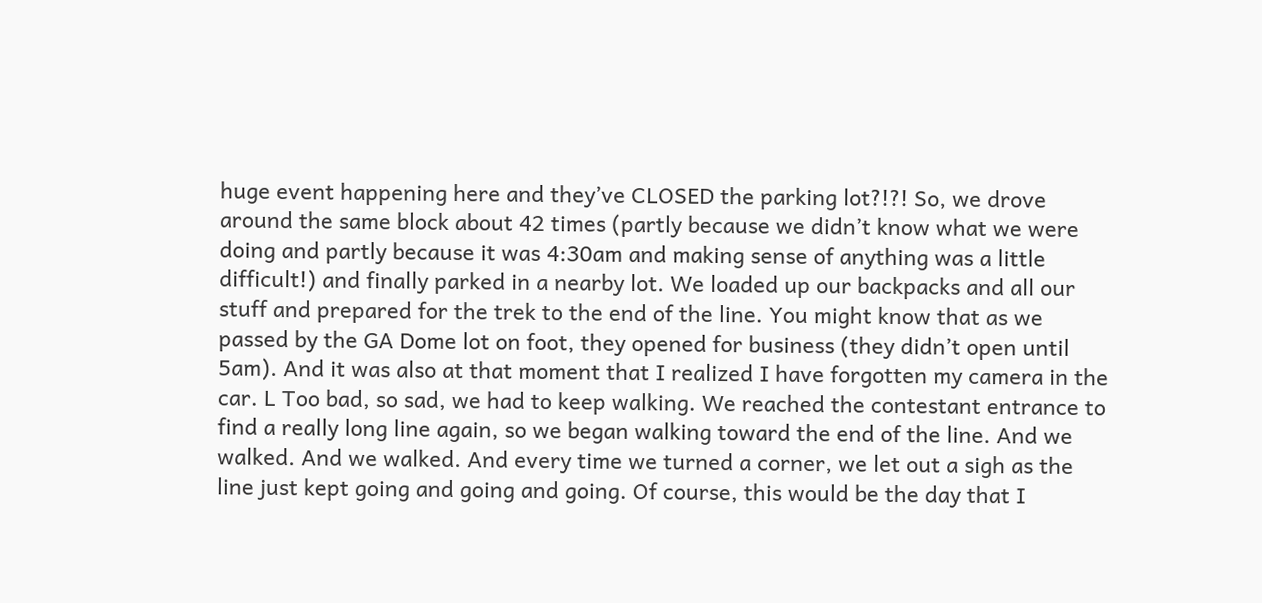huge event happening here and they’ve CLOSED the parking lot?!?! So, we drove around the same block about 42 times (partly because we didn’t know what we were doing and partly because it was 4:30am and making sense of anything was a little difficult!) and finally parked in a nearby lot. We loaded up our backpacks and all our stuff and prepared for the trek to the end of the line. You might know that as we passed by the GA Dome lot on foot, they opened for business (they didn’t open until 5am). And it was also at that moment that I realized I have forgotten my camera in the car. L Too bad, so sad, we had to keep walking. We reached the contestant entrance to find a really long line again, so we began walking toward the end of the line. And we walked. And we walked. And every time we turned a corner, we let out a sigh as the line just kept going and going and going. Of course, this would be the day that I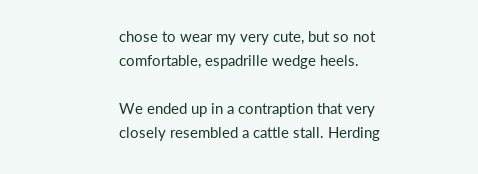chose to wear my very cute, but so not comfortable, espadrille wedge heels.

We ended up in a contraption that very closely resembled a cattle stall. Herding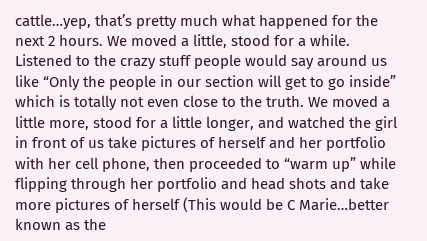cattle…yep, that’s pretty much what happened for the next 2 hours. We moved a little, stood for a while. Listened to the crazy stuff people would say around us like “Only the people in our section will get to go inside” which is totally not even close to the truth. We moved a little more, stood for a little longer, and watched the girl in front of us take pictures of herself and her portfolio with her cell phone, then proceeded to “warm up” while flipping through her portfolio and head shots and take more pictures of herself (This would be C Marie…better known as the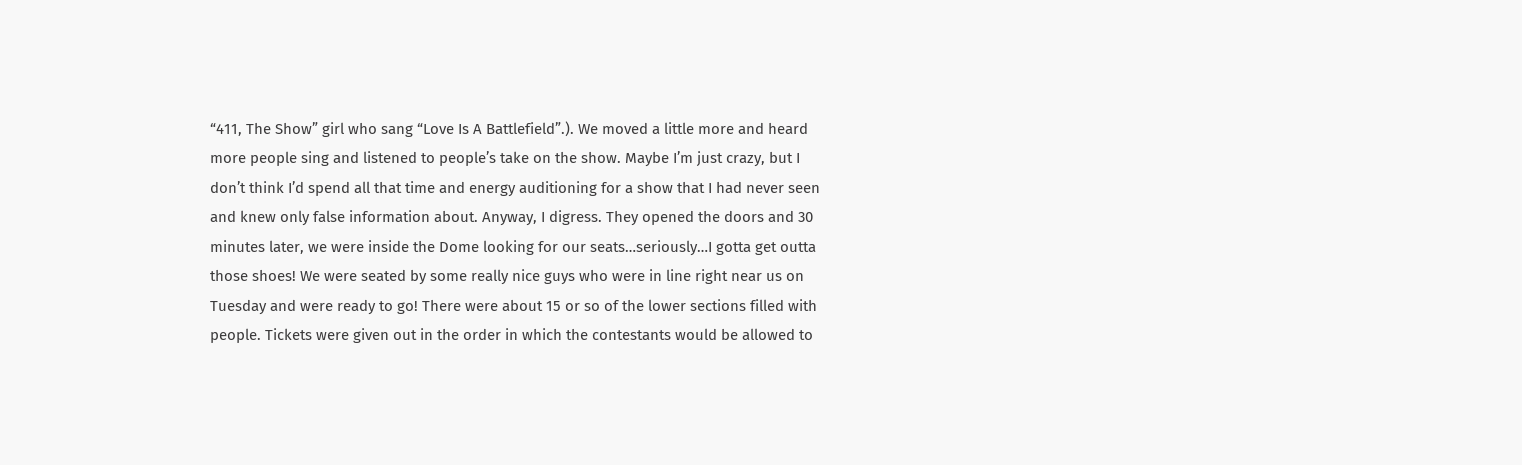“411, The Show” girl who sang “Love Is A Battlefield”.). We moved a little more and heard more people sing and listened to people’s take on the show. Maybe I’m just crazy, but I don’t think I’d spend all that time and energy auditioning for a show that I had never seen and knew only false information about. Anyway, I digress. They opened the doors and 30 minutes later, we were inside the Dome looking for our seats…seriously…I gotta get outta those shoes! We were seated by some really nice guys who were in line right near us on Tuesday and were ready to go! There were about 15 or so of the lower sections filled with people. Tickets were given out in the order in which the contestants would be allowed to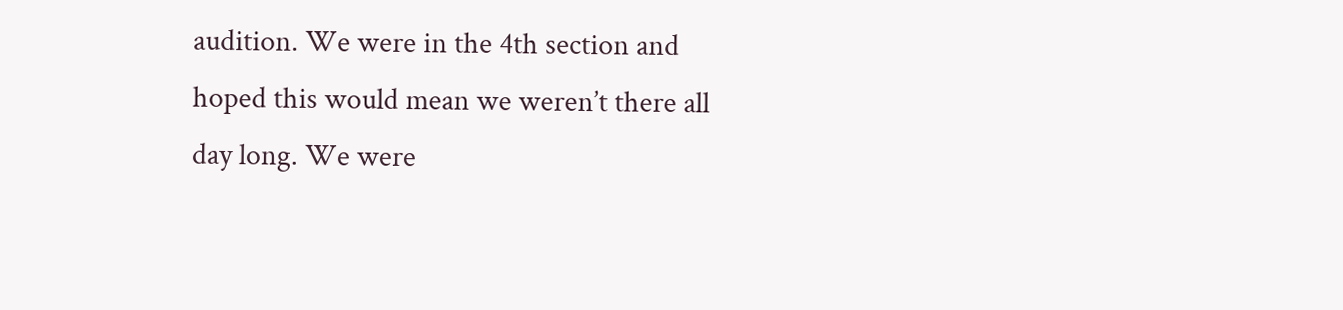audition. We were in the 4th section and hoped this would mean we weren’t there all day long. We were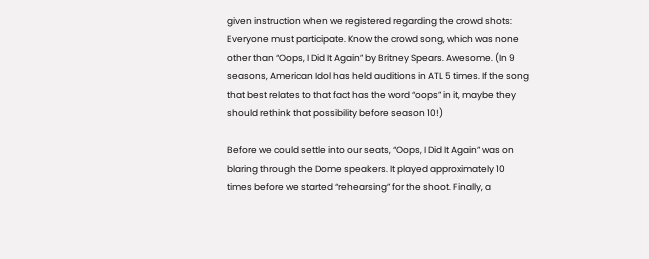given instruction when we registered regarding the crowd shots: Everyone must participate. Know the crowd song, which was none other than “Oops, I Did It Again” by Britney Spears. Awesome. (In 9 seasons, American Idol has held auditions in ATL 5 times. If the song that best relates to that fact has the word “oops” in it, maybe they should rethink that possibility before season 10!)

Before we could settle into our seats, “Oops, I Did It Again” was on blaring through the Dome speakers. It played approximately 10 times before we started “rehearsing” for the shoot. Finally, a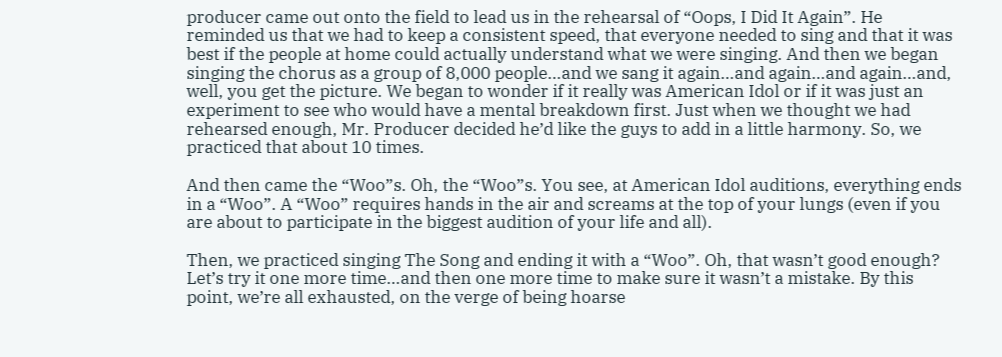producer came out onto the field to lead us in the rehearsal of “Oops, I Did It Again”. He reminded us that we had to keep a consistent speed, that everyone needed to sing and that it was best if the people at home could actually understand what we were singing. And then we began singing the chorus as a group of 8,000 people…and we sang it again…and again…and again…and, well, you get the picture. We began to wonder if it really was American Idol or if it was just an experiment to see who would have a mental breakdown first. Just when we thought we had rehearsed enough, Mr. Producer decided he’d like the guys to add in a little harmony. So, we practiced that about 10 times.

And then came the “Woo”s. Oh, the “Woo”s. You see, at American Idol auditions, everything ends in a “Woo”. A “Woo” requires hands in the air and screams at the top of your lungs (even if you are about to participate in the biggest audition of your life and all).

Then, we practiced singing The Song and ending it with a “Woo”. Oh, that wasn’t good enough? Let’s try it one more time…and then one more time to make sure it wasn’t a mistake. By this point, we’re all exhausted, on the verge of being hoarse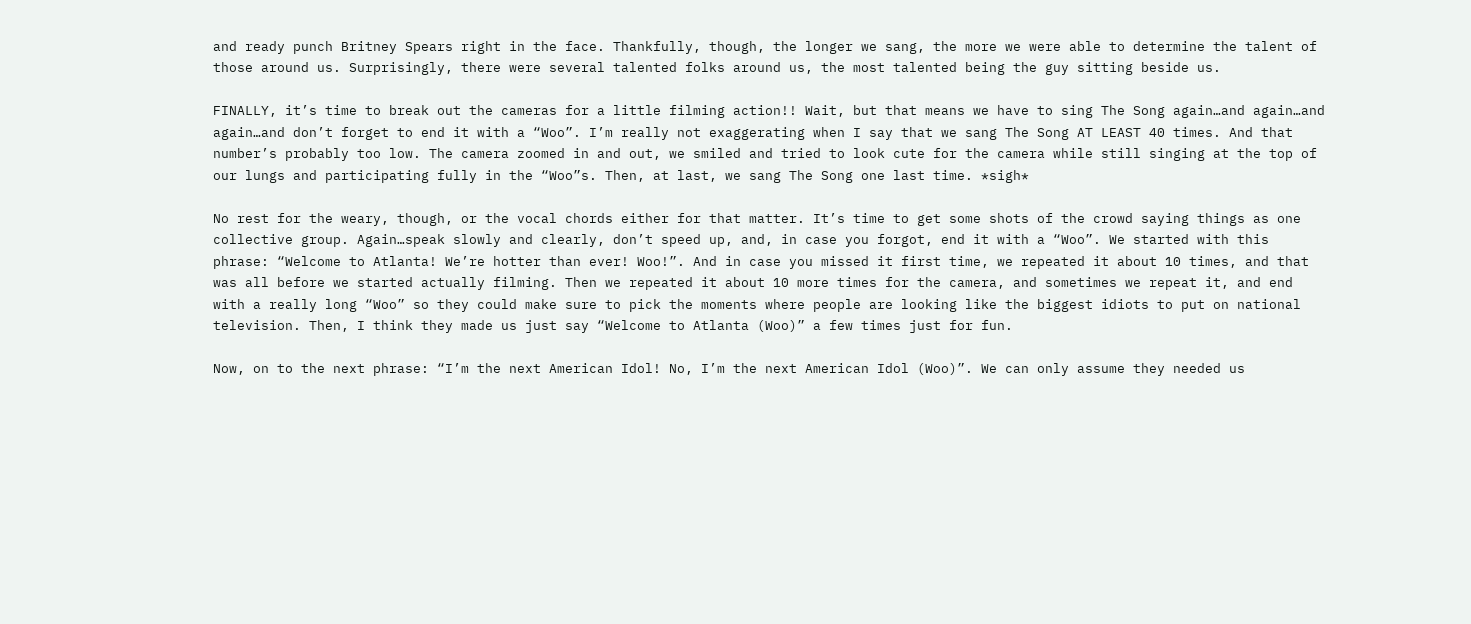and ready punch Britney Spears right in the face. Thankfully, though, the longer we sang, the more we were able to determine the talent of those around us. Surprisingly, there were several talented folks around us, the most talented being the guy sitting beside us.

FINALLY, it’s time to break out the cameras for a little filming action!! Wait, but that means we have to sing The Song again…and again…and again…and don’t forget to end it with a “Woo”. I’m really not exaggerating when I say that we sang The Song AT LEAST 40 times. And that number’s probably too low. The camera zoomed in and out, we smiled and tried to look cute for the camera while still singing at the top of our lungs and participating fully in the “Woo”s. Then, at last, we sang The Song one last time. *sigh*

No rest for the weary, though, or the vocal chords either for that matter. It’s time to get some shots of the crowd saying things as one collective group. Again…speak slowly and clearly, don’t speed up, and, in case you forgot, end it with a “Woo”. We started with this phrase: “Welcome to Atlanta! We’re hotter than ever! Woo!”. And in case you missed it first time, we repeated it about 10 times, and that was all before we started actually filming. Then we repeated it about 10 more times for the camera, and sometimes we repeat it, and end with a really long “Woo” so they could make sure to pick the moments where people are looking like the biggest idiots to put on national television. Then, I think they made us just say “Welcome to Atlanta (Woo)” a few times just for fun.

Now, on to the next phrase: “I’m the next American Idol! No, I’m the next American Idol (Woo)”. We can only assume they needed us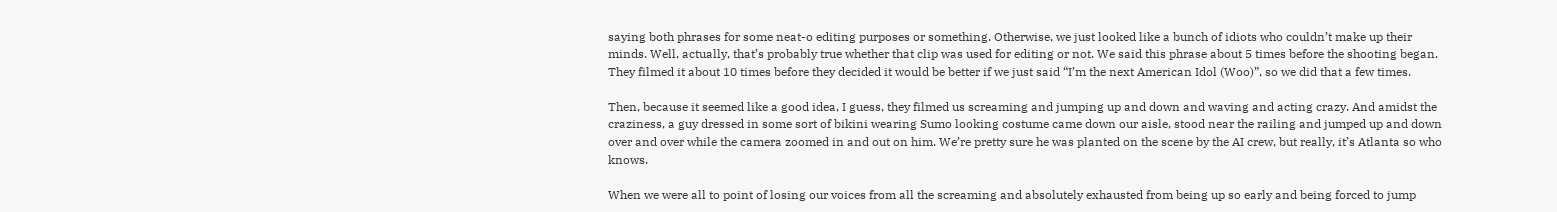saying both phrases for some neat-o editing purposes or something. Otherwise, we just looked like a bunch of idiots who couldn’t make up their minds. Well, actually, that’s probably true whether that clip was used for editing or not. We said this phrase about 5 times before the shooting began. They filmed it about 10 times before they decided it would be better if we just said “I’m the next American Idol (Woo)”, so we did that a few times.

Then, because it seemed like a good idea, I guess, they filmed us screaming and jumping up and down and waving and acting crazy. And amidst the craziness, a guy dressed in some sort of bikini wearing Sumo looking costume came down our aisle, stood near the railing and jumped up and down over and over while the camera zoomed in and out on him. We’re pretty sure he was planted on the scene by the AI crew, but really, it’s Atlanta so who knows.

When we were all to point of losing our voices from all the screaming and absolutely exhausted from being up so early and being forced to jump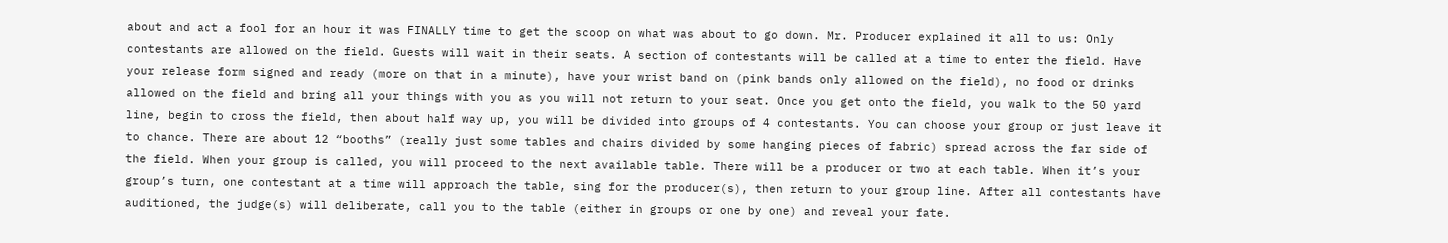about and act a fool for an hour it was FINALLY time to get the scoop on what was about to go down. Mr. Producer explained it all to us: Only contestants are allowed on the field. Guests will wait in their seats. A section of contestants will be called at a time to enter the field. Have your release form signed and ready (more on that in a minute), have your wrist band on (pink bands only allowed on the field), no food or drinks allowed on the field and bring all your things with you as you will not return to your seat. Once you get onto the field, you walk to the 50 yard line, begin to cross the field, then about half way up, you will be divided into groups of 4 contestants. You can choose your group or just leave it to chance. There are about 12 “booths” (really just some tables and chairs divided by some hanging pieces of fabric) spread across the far side of the field. When your group is called, you will proceed to the next available table. There will be a producer or two at each table. When it’s your group’s turn, one contestant at a time will approach the table, sing for the producer(s), then return to your group line. After all contestants have auditioned, the judge(s) will deliberate, call you to the table (either in groups or one by one) and reveal your fate.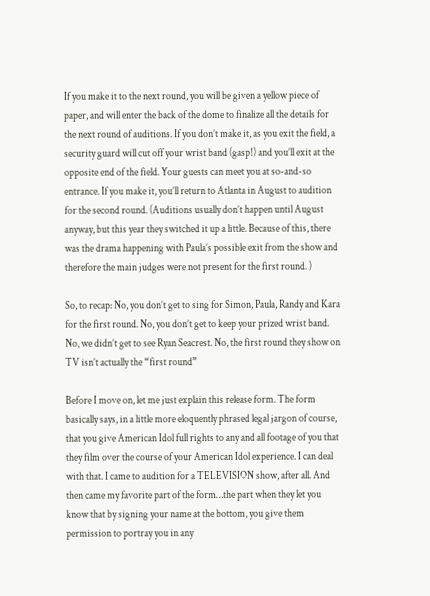If you make it to the next round, you will be given a yellow piece of paper, and will enter the back of the dome to finalize all the details for the next round of auditions. If you don’t make it, as you exit the field, a security guard will cut off your wrist band (gasp!) and you’ll exit at the opposite end of the field. Your guests can meet you at so-and-so entrance. If you make it, you’ll return to Atlanta in August to audition for the second round. (Auditions usually don’t happen until August anyway, but this year they switched it up a little. Because of this, there was the drama happening with Paula’s possible exit from the show and therefore the main judges were not present for the first round. )

So, to recap: No, you don’t get to sing for Simon, Paula, Randy and Kara for the first round. No, you don’t get to keep your prized wrist band. No, we didn’t get to see Ryan Seacrest. No, the first round they show on TV isn’t actually the “first round”

Before I move on, let me just explain this release form. The form basically says, in a little more eloquently phrased legal jargon of course, that you give American Idol full rights to any and all footage of you that they film over the course of your American Idol experience. I can deal with that. I came to audition for a TELEVISION show, after all. And then came my favorite part of the form…the part when they let you know that by signing your name at the bottom, you give them permission to portray you in any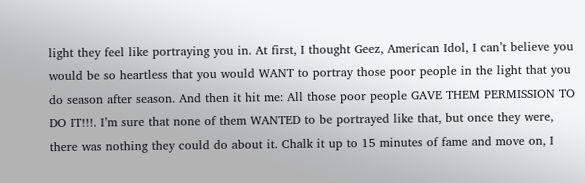light they feel like portraying you in. At first, I thought Geez, American Idol, I can’t believe you would be so heartless that you would WANT to portray those poor people in the light that you do season after season. And then it hit me: All those poor people GAVE THEM PERMISSION TO DO IT!!!. I’m sure that none of them WANTED to be portrayed like that, but once they were, there was nothing they could do about it. Chalk it up to 15 minutes of fame and move on, I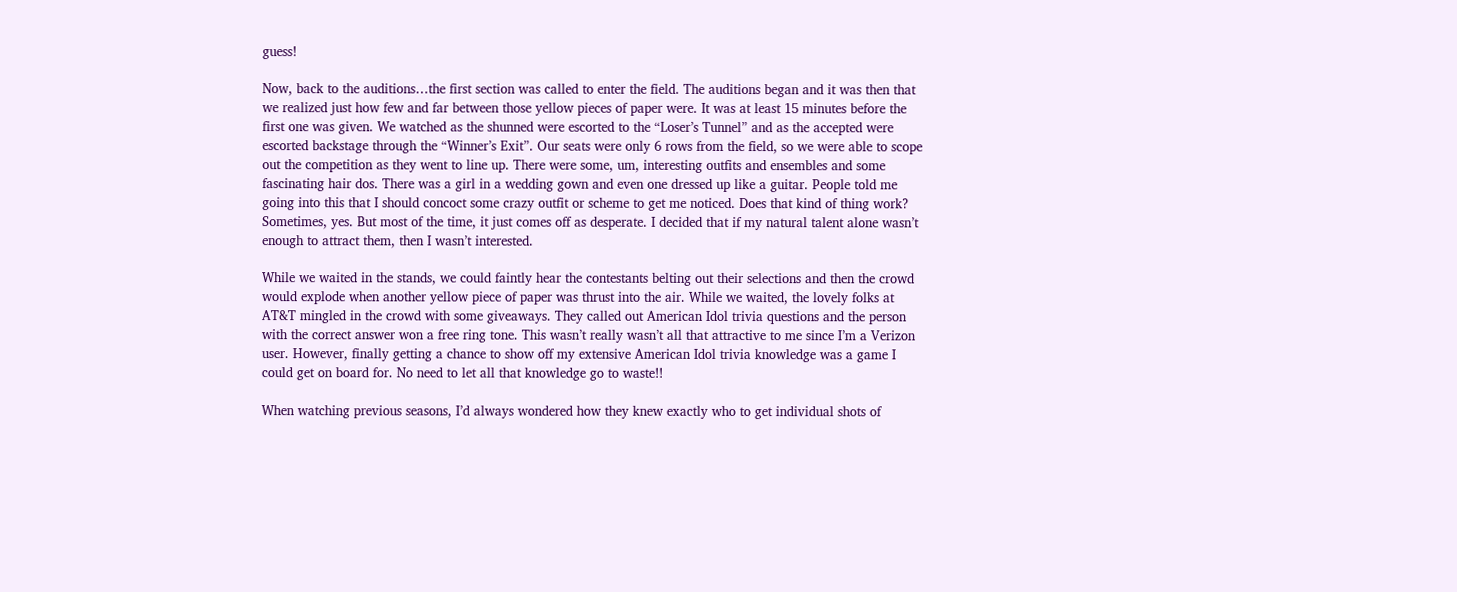guess!

Now, back to the auditions…the first section was called to enter the field. The auditions began and it was then that we realized just how few and far between those yellow pieces of paper were. It was at least 15 minutes before the first one was given. We watched as the shunned were escorted to the “Loser’s Tunnel” and as the accepted were escorted backstage through the “Winner’s Exit”. Our seats were only 6 rows from the field, so we were able to scope out the competition as they went to line up. There were some, um, interesting outfits and ensembles and some fascinating hair dos. There was a girl in a wedding gown and even one dressed up like a guitar. People told me going into this that I should concoct some crazy outfit or scheme to get me noticed. Does that kind of thing work? Sometimes, yes. But most of the time, it just comes off as desperate. I decided that if my natural talent alone wasn’t enough to attract them, then I wasn’t interested.

While we waited in the stands, we could faintly hear the contestants belting out their selections and then the crowd would explode when another yellow piece of paper was thrust into the air. While we waited, the lovely folks at AT&T mingled in the crowd with some giveaways. They called out American Idol trivia questions and the person with the correct answer won a free ring tone. This wasn’t really wasn’t all that attractive to me since I’m a Verizon user. However, finally getting a chance to show off my extensive American Idol trivia knowledge was a game I could get on board for. No need to let all that knowledge go to waste!!

When watching previous seasons, I’d always wondered how they knew exactly who to get individual shots of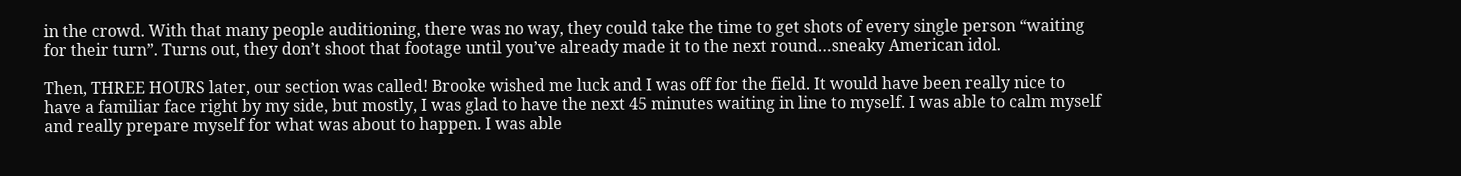in the crowd. With that many people auditioning, there was no way, they could take the time to get shots of every single person “waiting for their turn”. Turns out, they don’t shoot that footage until you’ve already made it to the next round…sneaky American idol.

Then, THREE HOURS later, our section was called! Brooke wished me luck and I was off for the field. It would have been really nice to have a familiar face right by my side, but mostly, I was glad to have the next 45 minutes waiting in line to myself. I was able to calm myself and really prepare myself for what was about to happen. I was able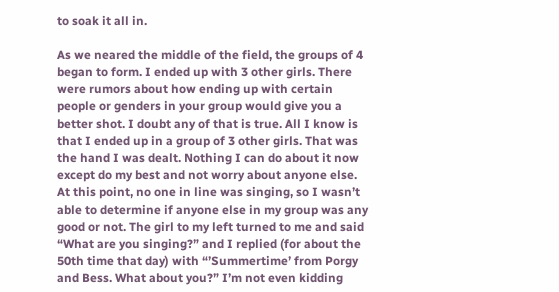to soak it all in.

As we neared the middle of the field, the groups of 4 began to form. I ended up with 3 other girls. There were rumors about how ending up with certain people or genders in your group would give you a better shot. I doubt any of that is true. All I know is that I ended up in a group of 3 other girls. That was the hand I was dealt. Nothing I can do about it now except do my best and not worry about anyone else. At this point, no one in line was singing, so I wasn’t able to determine if anyone else in my group was any good or not. The girl to my left turned to me and said “What are you singing?” and I replied (for about the 50th time that day) with “’Summertime’ from Porgy and Bess. What about you?” I’m not even kidding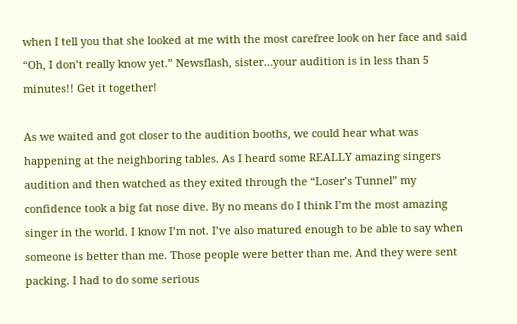when I tell you that she looked at me with the most carefree look on her face and said “Oh, I don’t really know yet.” Newsflash, sister…your audition is in less than 5 minutes!! Get it together!

As we waited and got closer to the audition booths, we could hear what was happening at the neighboring tables. As I heard some REALLY amazing singers audition and then watched as they exited through the “Loser’s Tunnel” my confidence took a big fat nose dive. By no means do I think I’m the most amazing singer in the world. I know I’m not. I’ve also matured enough to be able to say when someone is better than me. Those people were better than me. And they were sent packing. I had to do some serious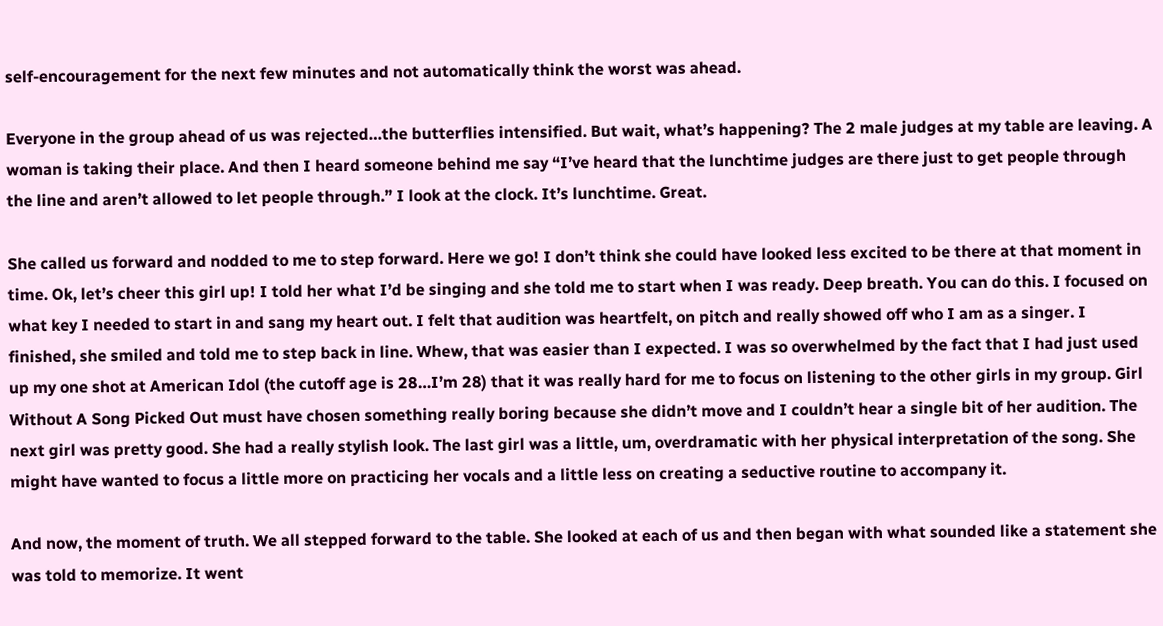self-encouragement for the next few minutes and not automatically think the worst was ahead.

Everyone in the group ahead of us was rejected…the butterflies intensified. But wait, what’s happening? The 2 male judges at my table are leaving. A woman is taking their place. And then I heard someone behind me say “I’ve heard that the lunchtime judges are there just to get people through the line and aren’t allowed to let people through.” I look at the clock. It’s lunchtime. Great.

She called us forward and nodded to me to step forward. Here we go! I don’t think she could have looked less excited to be there at that moment in time. Ok, let’s cheer this girl up! I told her what I’d be singing and she told me to start when I was ready. Deep breath. You can do this. I focused on what key I needed to start in and sang my heart out. I felt that audition was heartfelt, on pitch and really showed off who I am as a singer. I finished, she smiled and told me to step back in line. Whew, that was easier than I expected. I was so overwhelmed by the fact that I had just used up my one shot at American Idol (the cutoff age is 28…I’m 28) that it was really hard for me to focus on listening to the other girls in my group. Girl Without A Song Picked Out must have chosen something really boring because she didn’t move and I couldn’t hear a single bit of her audition. The next girl was pretty good. She had a really stylish look. The last girl was a little, um, overdramatic with her physical interpretation of the song. She might have wanted to focus a little more on practicing her vocals and a little less on creating a seductive routine to accompany it.

And now, the moment of truth. We all stepped forward to the table. She looked at each of us and then began with what sounded like a statement she was told to memorize. It went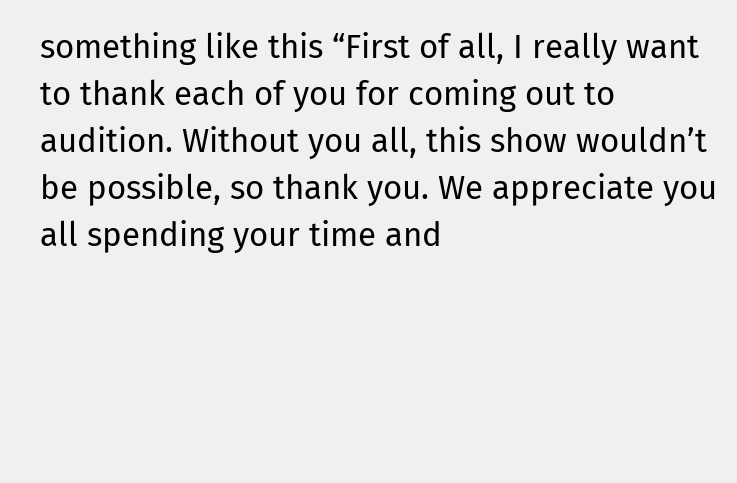something like this “First of all, I really want to thank each of you for coming out to audition. Without you all, this show wouldn’t be possible, so thank you. We appreciate you all spending your time and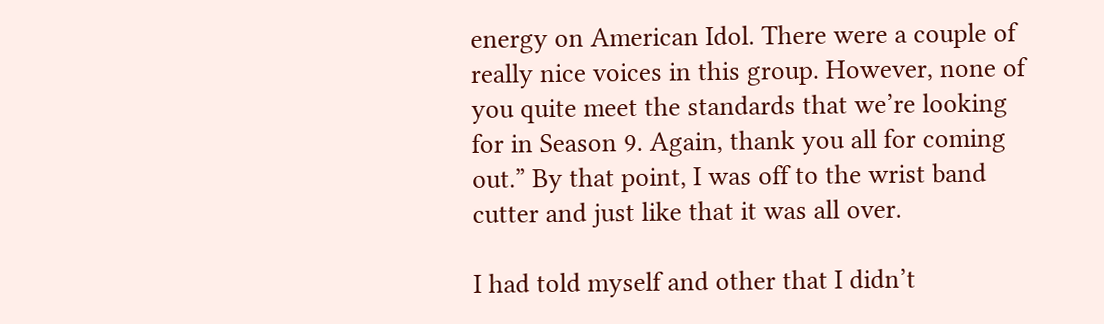energy on American Idol. There were a couple of really nice voices in this group. However, none of you quite meet the standards that we’re looking for in Season 9. Again, thank you all for coming out.” By that point, I was off to the wrist band cutter and just like that it was all over.

I had told myself and other that I didn’t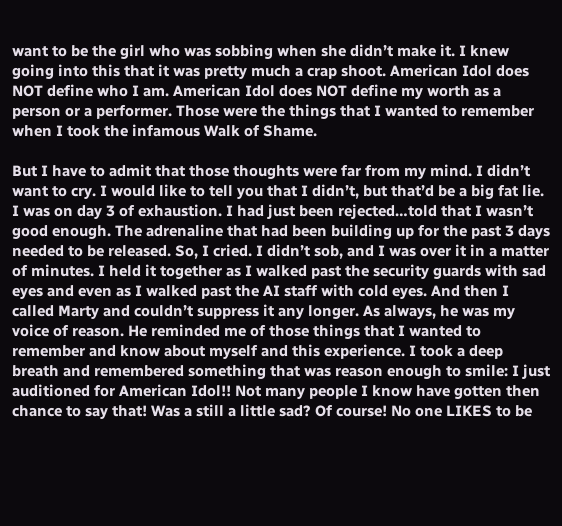want to be the girl who was sobbing when she didn’t make it. I knew going into this that it was pretty much a crap shoot. American Idol does NOT define who I am. American Idol does NOT define my worth as a person or a performer. Those were the things that I wanted to remember when I took the infamous Walk of Shame.

But I have to admit that those thoughts were far from my mind. I didn’t want to cry. I would like to tell you that I didn’t, but that’d be a big fat lie. I was on day 3 of exhaustion. I had just been rejected…told that I wasn’t good enough. The adrenaline that had been building up for the past 3 days needed to be released. So, I cried. I didn’t sob, and I was over it in a matter of minutes. I held it together as I walked past the security guards with sad eyes and even as I walked past the AI staff with cold eyes. And then I called Marty and couldn’t suppress it any longer. As always, he was my voice of reason. He reminded me of those things that I wanted to remember and know about myself and this experience. I took a deep breath and remembered something that was reason enough to smile: I just auditioned for American Idol!! Not many people I know have gotten then chance to say that! Was a still a little sad? Of course! No one LIKES to be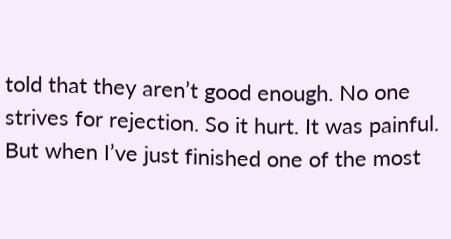told that they aren’t good enough. No one strives for rejection. So it hurt. It was painful. But when I’ve just finished one of the most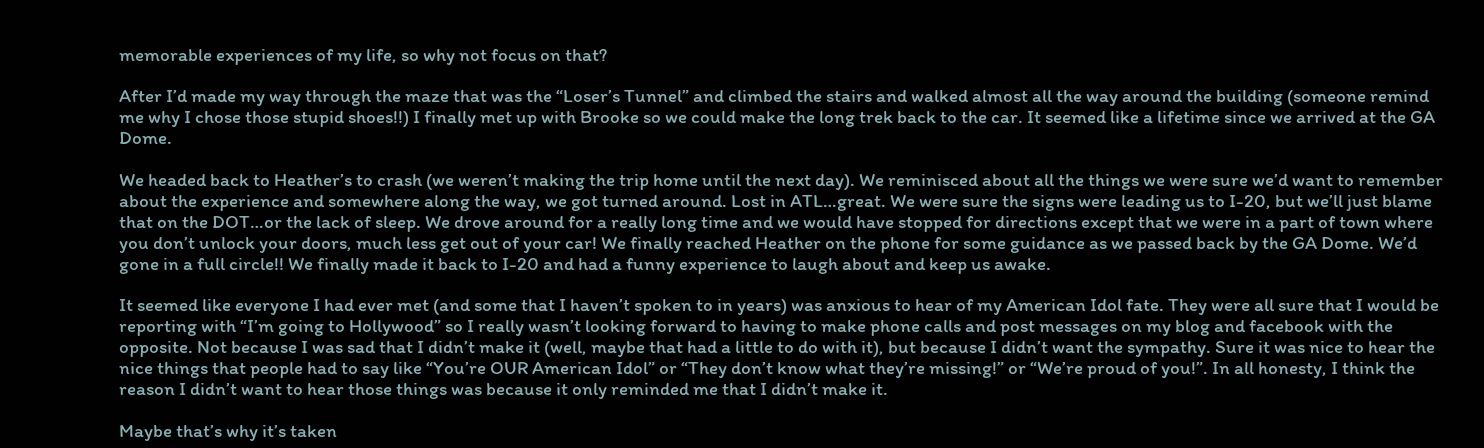memorable experiences of my life, so why not focus on that?

After I’d made my way through the maze that was the “Loser’s Tunnel” and climbed the stairs and walked almost all the way around the building (someone remind me why I chose those stupid shoes!!) I finally met up with Brooke so we could make the long trek back to the car. It seemed like a lifetime since we arrived at the GA Dome.

We headed back to Heather’s to crash (we weren’t making the trip home until the next day). We reminisced about all the things we were sure we’d want to remember about the experience and somewhere along the way, we got turned around. Lost in ATL…great. We were sure the signs were leading us to I-20, but we’ll just blame that on the DOT…or the lack of sleep. We drove around for a really long time and we would have stopped for directions except that we were in a part of town where you don’t unlock your doors, much less get out of your car! We finally reached Heather on the phone for some guidance as we passed back by the GA Dome. We’d gone in a full circle!! We finally made it back to I-20 and had a funny experience to laugh about and keep us awake.

It seemed like everyone I had ever met (and some that I haven’t spoken to in years) was anxious to hear of my American Idol fate. They were all sure that I would be reporting with “I’m going to Hollywood” so I really wasn’t looking forward to having to make phone calls and post messages on my blog and facebook with the opposite. Not because I was sad that I didn’t make it (well, maybe that had a little to do with it), but because I didn’t want the sympathy. Sure it was nice to hear the nice things that people had to say like “You’re OUR American Idol” or “They don’t know what they’re missing!” or “We’re proud of you!”. In all honesty, I think the reason I didn’t want to hear those things was because it only reminded me that I didn’t make it.

Maybe that’s why it’s taken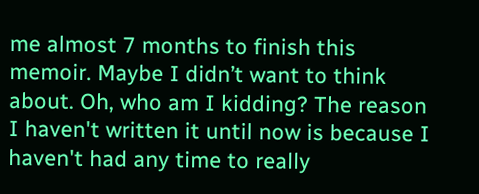me almost 7 months to finish this memoir. Maybe I didn’t want to think about. Oh, who am I kidding? The reason I haven't written it until now is because I haven't had any time to really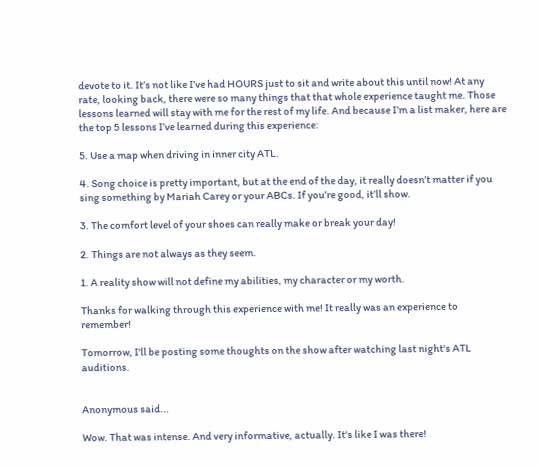devote to it. It’s not like I’ve had HOURS just to sit and write about this until now! At any rate, looking back, there were so many things that that whole experience taught me. Those lessons learned will stay with me for the rest of my life. And because I’m a list maker, here are the top 5 lessons I’ve learned during this experience:

5. Use a map when driving in inner city ATL.

4. Song choice is pretty important, but at the end of the day, it really doesn’t matter if you sing something by Mariah Carey or your ABCs. If you’re good, it’ll show.

3. The comfort level of your shoes can really make or break your day!

2. Things are not always as they seem.

1. A reality show will not define my abilities, my character or my worth.

Thanks for walking through this experience with me! It really was an experience to remember!

Tomorrow, I'll be posting some thoughts on the show after watching last night's ATL auditions.


Anonymous said...

Wow. That was intense. And very informative, actually. It's like I was there!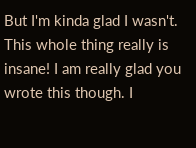But I'm kinda glad I wasn't. This whole thing really is insane! I am really glad you wrote this though. I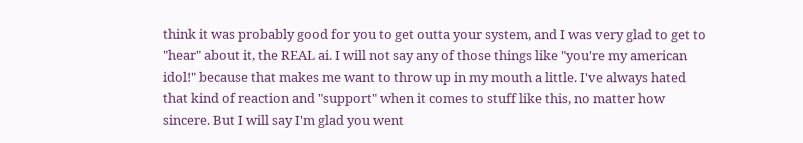think it was probably good for you to get outta your system, and I was very glad to get to "hear" about it, the REAL ai. I will not say any of those things like "you're my american idol!" because that makes me want to throw up in my mouth a little. I've always hated that kind of reaction and "support" when it comes to stuff like this, no matter how sincere. But I will say I'm glad you went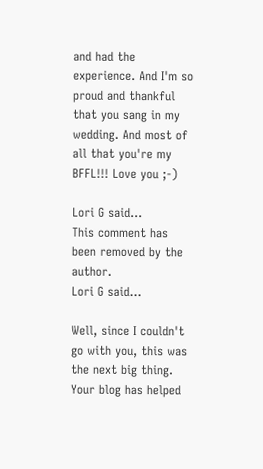and had the experience. And I'm so proud and thankful that you sang in my wedding. And most of all that you're my BFFL!!! Love you ;-)

Lori G said...
This comment has been removed by the author.
Lori G said...

Well, since I couldn't go with you, this was the next big thing. Your blog has helped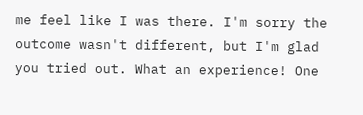me feel like I was there. I'm sorry the outcome wasn't different, but I'm glad you tried out. What an experience! One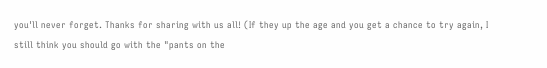you'll never forget. Thanks for sharing with us all! (If they up the age and you get a chance to try again, I still think you should go with the "pants on the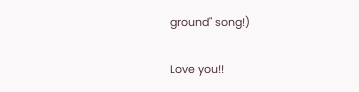ground" song!)

Love you!!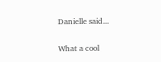Danielle said...

What a cool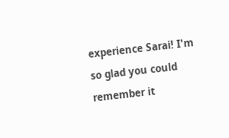experience Sarai! I'm so glad you could remember it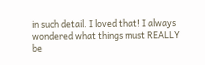in such detail. I loved that! I always wondered what things must REALLY be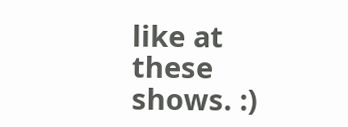like at these shows. :)